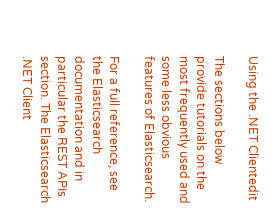Using the .NET Clientedit

The sections below provide tutorials on the most frequently used and some less obvious features of Elasticsearch.

For a full reference, see the Elasticsearch documentation and in particular the REST APIs section. The Elasticsearch .NET Client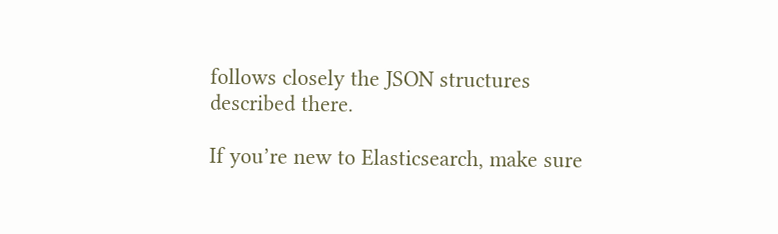follows closely the JSON structures described there.

If you’re new to Elasticsearch, make sure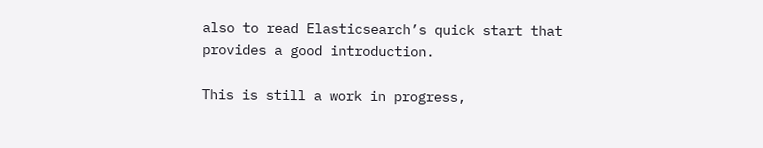also to read Elasticsearch’s quick start that provides a good introduction.

This is still a work in progress,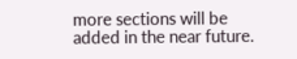more sections will be added in the near future.